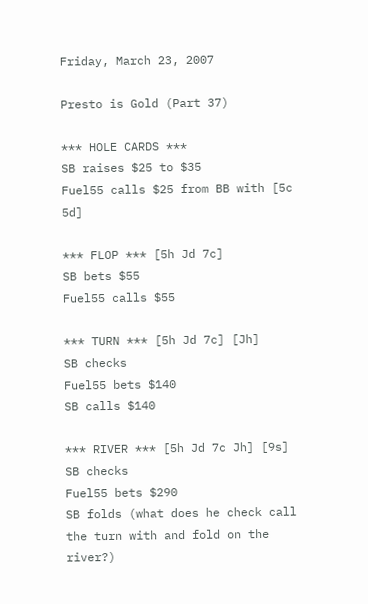Friday, March 23, 2007

Presto is Gold (Part 37)

*** HOLE CARDS ***
SB raises $25 to $35
Fuel55 calls $25 from BB with [5c 5d]

*** FLOP *** [5h Jd 7c]
SB bets $55
Fuel55 calls $55

*** TURN *** [5h Jd 7c] [Jh]
SB checks
Fuel55 bets $140
SB calls $140

*** RIVER *** [5h Jd 7c Jh] [9s]
SB checks
Fuel55 bets $290
SB folds (what does he check call the turn with and fold on the river?)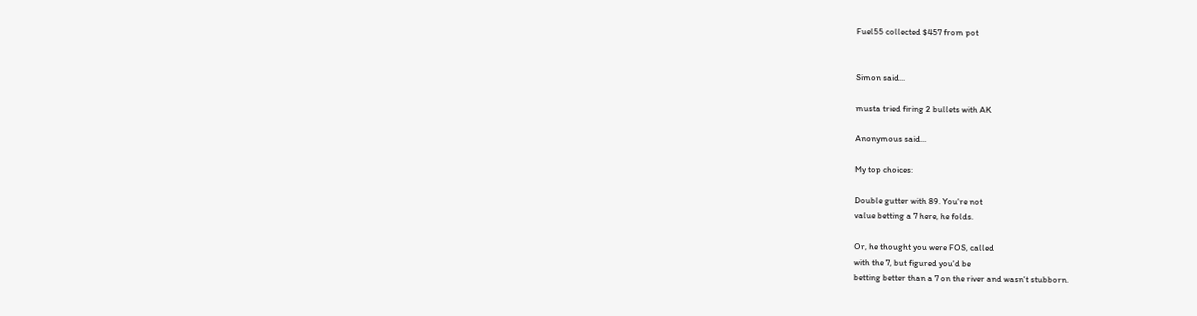Fuel55 collected $457 from pot


Simon said...

musta tried firing 2 bullets with AK

Anonymous said...

My top choices:

Double gutter with 89. You're not
value betting a 7 here, he folds.

Or, he thought you were FOS, called
with the 7, but figured you'd be
betting better than a 7 on the river and wasn't stubborn.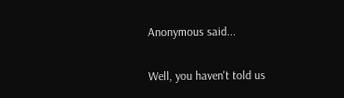Anonymous said...

Well, you haven't told us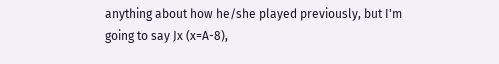anything about how he/she played previously, but I'm going to say Jx (x=A-8),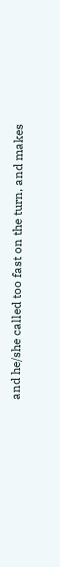and he/she called too fast on the turn, and makes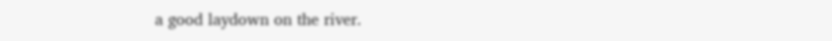a good laydown on the river.